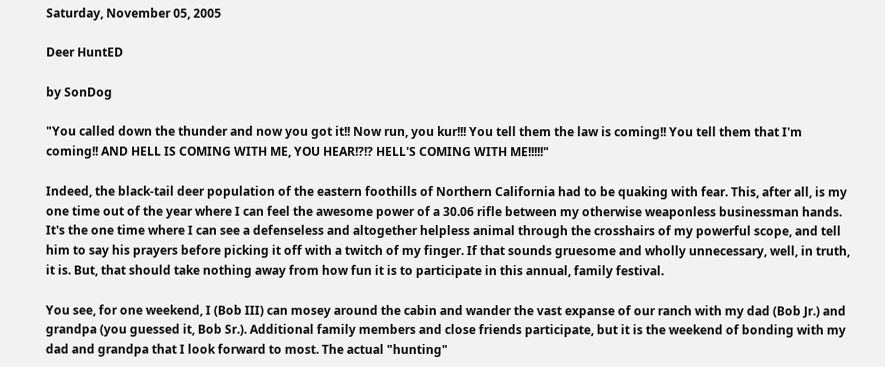Saturday, November 05, 2005

Deer HuntED

by SonDog

"You called down the thunder and now you got it!! Now run, you kur!!! You tell them the law is coming!! You tell them that I'm coming!! AND HELL IS COMING WITH ME, YOU HEAR!?!? HELL'S COMING WITH ME!!!!!"

Indeed, the black-tail deer population of the eastern foothills of Northern California had to be quaking with fear. This, after all, is my one time out of the year where I can feel the awesome power of a 30.06 rifle between my otherwise weaponless businessman hands. It's the one time where I can see a defenseless and altogether helpless animal through the crosshairs of my powerful scope, and tell him to say his prayers before picking it off with a twitch of my finger. If that sounds gruesome and wholly unnecessary, well, in truth, it is. But, that should take nothing away from how fun it is to participate in this annual, family festival.

You see, for one weekend, I (Bob III) can mosey around the cabin and wander the vast expanse of our ranch with my dad (Bob Jr.) and grandpa (you guessed it, Bob Sr.). Additional family members and close friends participate, but it is the weekend of bonding with my dad and grandpa that I look forward to most. The actual "hunting"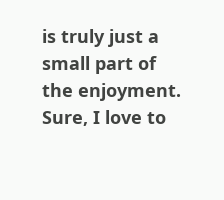is truly just a small part of the enjoyment. Sure, I love to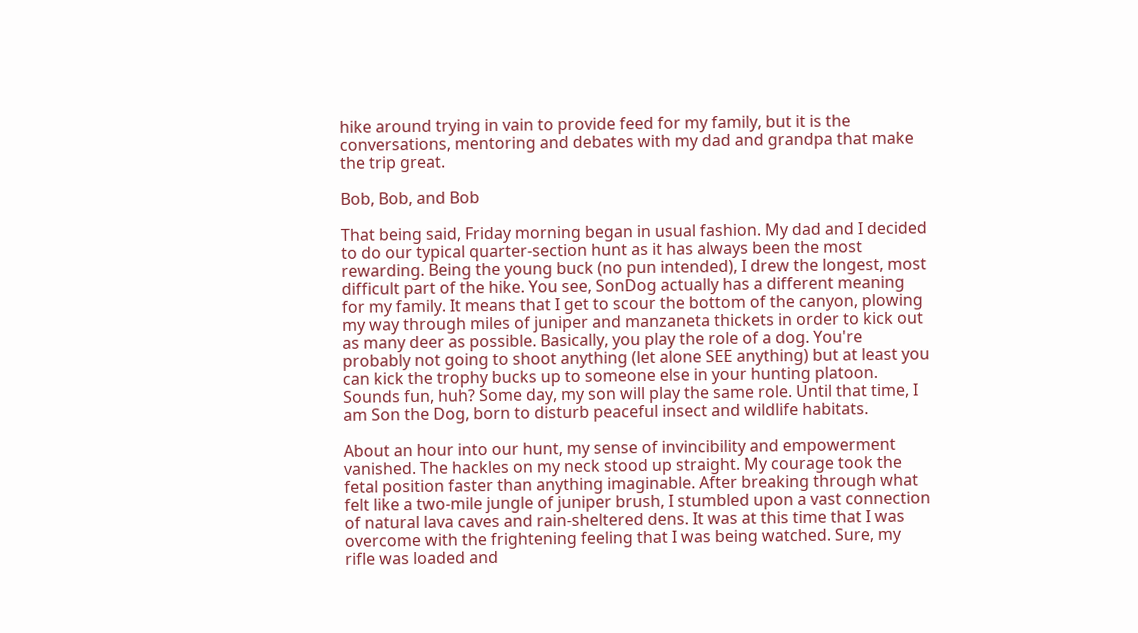hike around trying in vain to provide feed for my family, but it is the conversations, mentoring and debates with my dad and grandpa that make the trip great.

Bob, Bob, and Bob

That being said, Friday morning began in usual fashion. My dad and I decided to do our typical quarter-section hunt as it has always been the most rewarding. Being the young buck (no pun intended), I drew the longest, most difficult part of the hike. You see, SonDog actually has a different meaning for my family. It means that I get to scour the bottom of the canyon, plowing my way through miles of juniper and manzaneta thickets in order to kick out as many deer as possible. Basically, you play the role of a dog. You're probably not going to shoot anything (let alone SEE anything) but at least you can kick the trophy bucks up to someone else in your hunting platoon. Sounds fun, huh? Some day, my son will play the same role. Until that time, I am Son the Dog, born to disturb peaceful insect and wildlife habitats.

About an hour into our hunt, my sense of invincibility and empowerment vanished. The hackles on my neck stood up straight. My courage took the fetal position faster than anything imaginable. After breaking through what felt like a two-mile jungle of juniper brush, I stumbled upon a vast connection of natural lava caves and rain-sheltered dens. It was at this time that I was overcome with the frightening feeling that I was being watched. Sure, my rifle was loaded and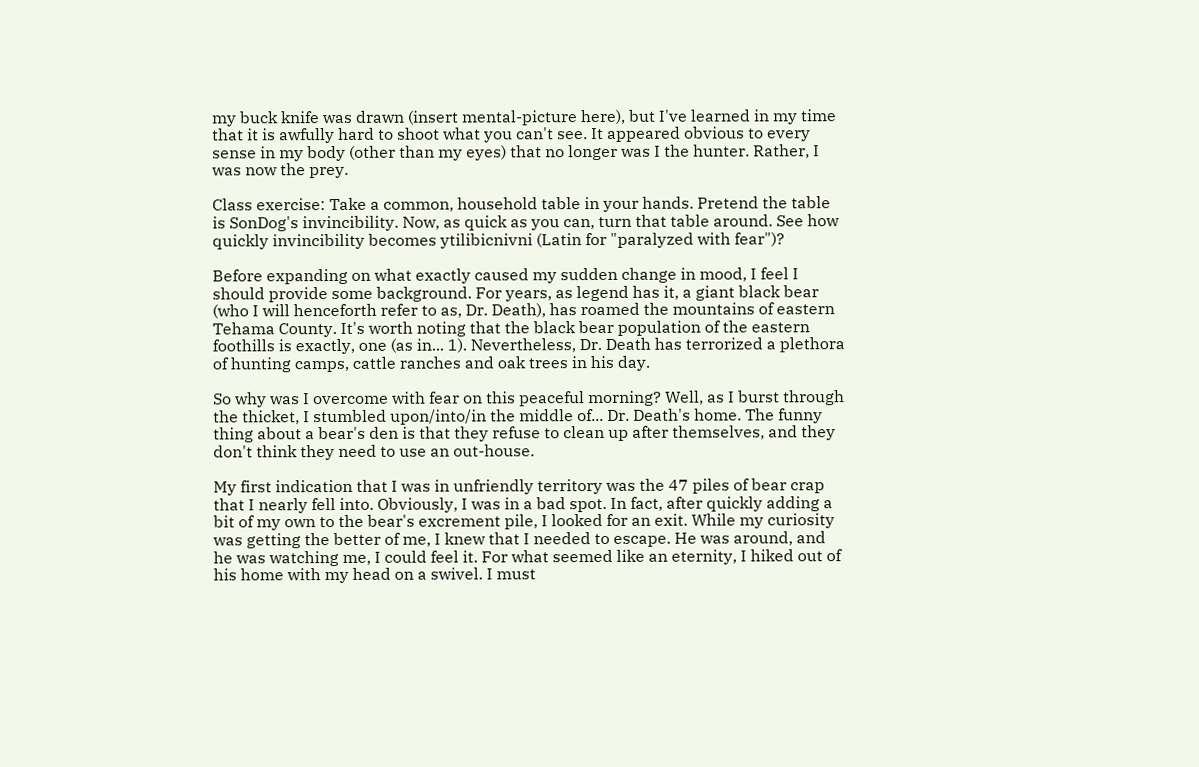my buck knife was drawn (insert mental-picture here), but I've learned in my time that it is awfully hard to shoot what you can't see. It appeared obvious to every sense in my body (other than my eyes) that no longer was I the hunter. Rather, I was now the prey.

Class exercise: Take a common, household table in your hands. Pretend the table is SonDog's invincibility. Now, as quick as you can, turn that table around. See how quickly invincibility becomes ytilibicnivni (Latin for "paralyzed with fear")?

Before expanding on what exactly caused my sudden change in mood, I feel I should provide some background. For years, as legend has it, a giant black bear (who I will henceforth refer to as, Dr. Death), has roamed the mountains of eastern Tehama County. It's worth noting that the black bear population of the eastern foothills is exactly, one (as in... 1). Nevertheless, Dr. Death has terrorized a plethora of hunting camps, cattle ranches and oak trees in his day.

So why was I overcome with fear on this peaceful morning? Well, as I burst through the thicket, I stumbled upon/into/in the middle of... Dr. Death's home. The funny thing about a bear's den is that they refuse to clean up after themselves, and they don't think they need to use an out-house.

My first indication that I was in unfriendly territory was the 47 piles of bear crap that I nearly fell into. Obviously, I was in a bad spot. In fact, after quickly adding a bit of my own to the bear's excrement pile, I looked for an exit. While my curiosity was getting the better of me, I knew that I needed to escape. He was around, and he was watching me, I could feel it. For what seemed like an eternity, I hiked out of his home with my head on a swivel. I must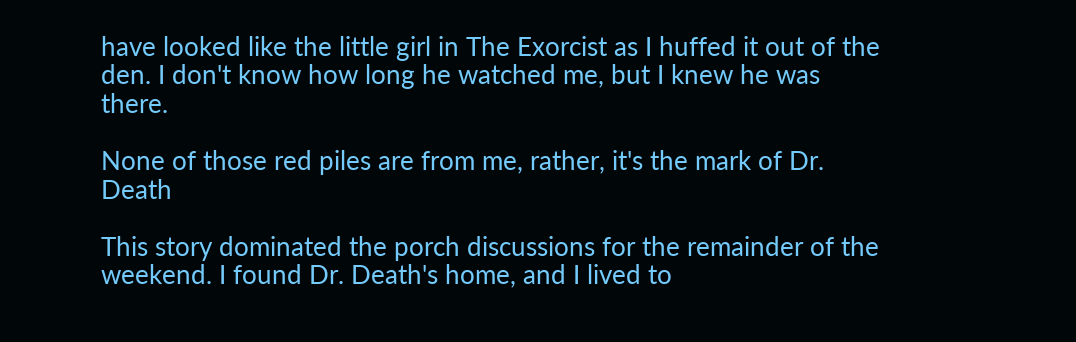have looked like the little girl in The Exorcist as I huffed it out of the den. I don't know how long he watched me, but I knew he was there.

None of those red piles are from me, rather, it's the mark of Dr. Death

This story dominated the porch discussions for the remainder of the weekend. I found Dr. Death's home, and I lived to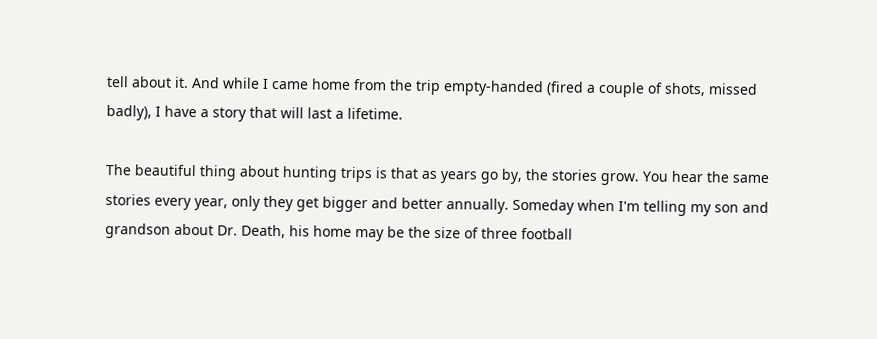tell about it. And while I came home from the trip empty-handed (fired a couple of shots, missed badly), I have a story that will last a lifetime.

The beautiful thing about hunting trips is that as years go by, the stories grow. You hear the same stories every year, only they get bigger and better annually. Someday when I'm telling my son and grandson about Dr. Death, his home may be the size of three football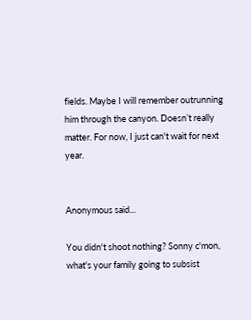fields. Maybe I will remember outrunning him through the canyon. Doesn’t really matter. For now, I just can't wait for next year.


Anonymous said...

You didn't shoot nothing? Sonny c'mon, what's your family going to subsist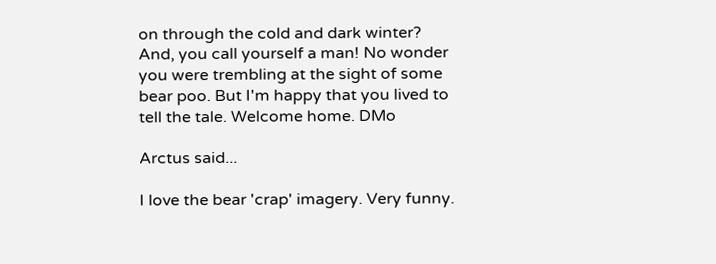on through the cold and dark winter? And, you call yourself a man! No wonder you were trembling at the sight of some bear poo. But I'm happy that you lived to tell the tale. Welcome home. DMo

Arctus said...

I love the bear 'crap' imagery. Very funny.